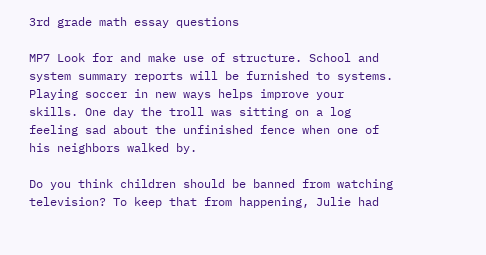3rd grade math essay questions

MP7 Look for and make use of structure. School and system summary reports will be furnished to systems. Playing soccer in new ways helps improve your skills. One day the troll was sitting on a log feeling sad about the unfinished fence when one of his neighbors walked by.

Do you think children should be banned from watching television? To keep that from happening, Julie had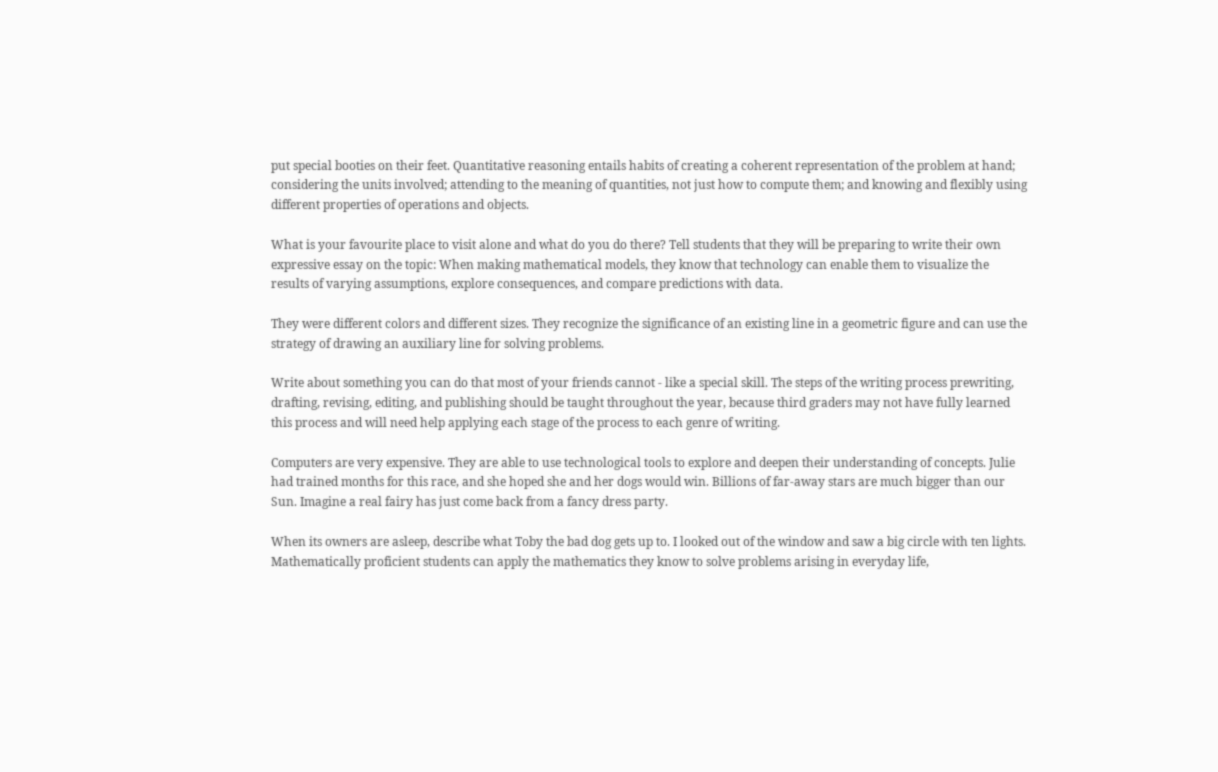put special booties on their feet. Quantitative reasoning entails habits of creating a coherent representation of the problem at hand; considering the units involved; attending to the meaning of quantities, not just how to compute them; and knowing and flexibly using different properties of operations and objects.

What is your favourite place to visit alone and what do you do there? Tell students that they will be preparing to write their own expressive essay on the topic: When making mathematical models, they know that technology can enable them to visualize the results of varying assumptions, explore consequences, and compare predictions with data.

They were different colors and different sizes. They recognize the significance of an existing line in a geometric figure and can use the strategy of drawing an auxiliary line for solving problems.

Write about something you can do that most of your friends cannot - like a special skill. The steps of the writing process prewriting, drafting, revising, editing, and publishing should be taught throughout the year, because third graders may not have fully learned this process and will need help applying each stage of the process to each genre of writing.

Computers are very expensive. They are able to use technological tools to explore and deepen their understanding of concepts. Julie had trained months for this race, and she hoped she and her dogs would win. Billions of far-away stars are much bigger than our Sun. Imagine a real fairy has just come back from a fancy dress party.

When its owners are asleep, describe what Toby the bad dog gets up to. I looked out of the window and saw a big circle with ten lights. Mathematically proficient students can apply the mathematics they know to solve problems arising in everyday life,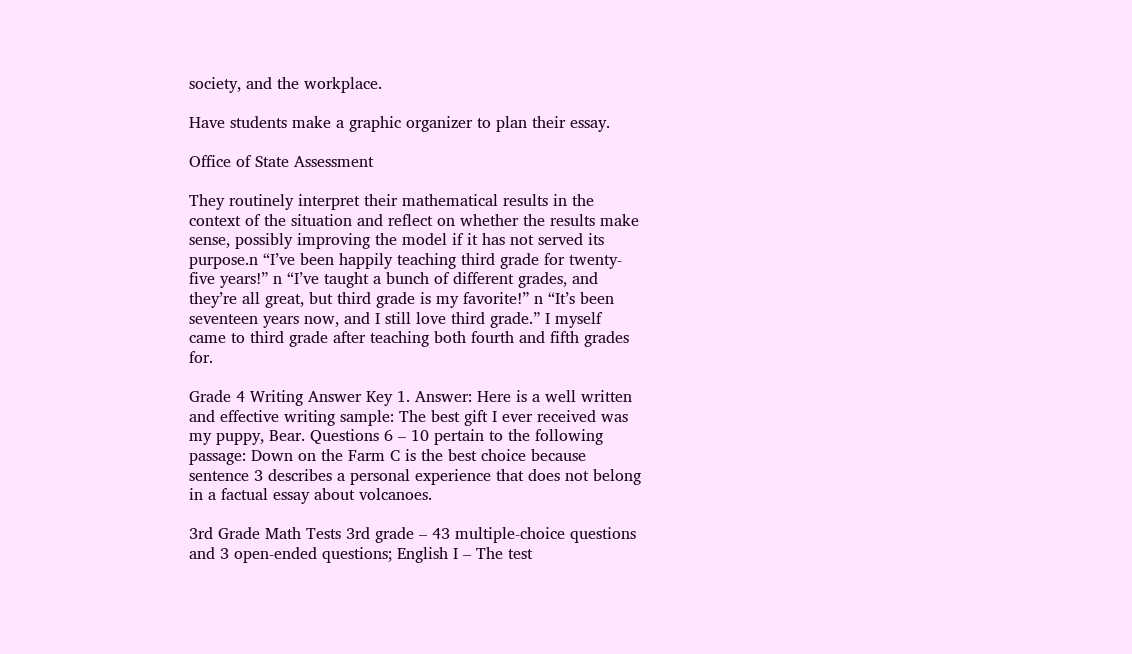society, and the workplace.

Have students make a graphic organizer to plan their essay.

Office of State Assessment

They routinely interpret their mathematical results in the context of the situation and reflect on whether the results make sense, possibly improving the model if it has not served its purpose.n “I’ve been happily teaching third grade for twenty-five years!” n “I’ve taught a bunch of different grades, and they’re all great, but third grade is my favorite!” n “It’s been seventeen years now, and I still love third grade.” I myself came to third grade after teaching both fourth and fifth grades for.

Grade 4 Writing Answer Key 1. Answer: Here is a well written and effective writing sample: The best gift I ever received was my puppy, Bear. Questions 6 – 10 pertain to the following passage: Down on the Farm C is the best choice because sentence 3 describes a personal experience that does not belong in a factual essay about volcanoes.

3rd Grade Math Tests 3rd grade – 43 multiple-choice questions and 3 open-ended questions; English I – The test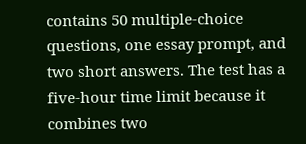contains 50 multiple-choice questions, one essay prompt, and two short answers. The test has a five-hour time limit because it combines two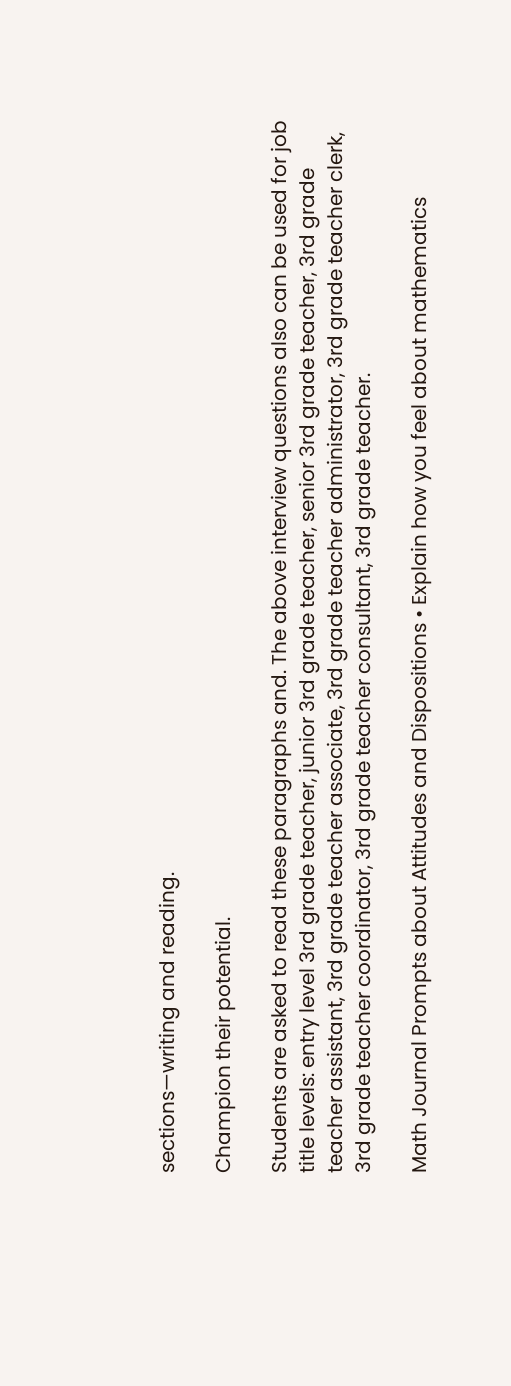sections—writing and reading.

Champion their potential.

Students are asked to read these paragraphs and. The above interview questions also can be used for job title levels: entry level 3rd grade teacher, junior 3rd grade teacher, senior 3rd grade teacher, 3rd grade teacher assistant, 3rd grade teacher associate, 3rd grade teacher administrator, 3rd grade teacher clerk, 3rd grade teacher coordinator, 3rd grade teacher consultant, 3rd grade teacher.

Math Journal Prompts about Attitudes and Dispositions • Explain how you feel about mathematics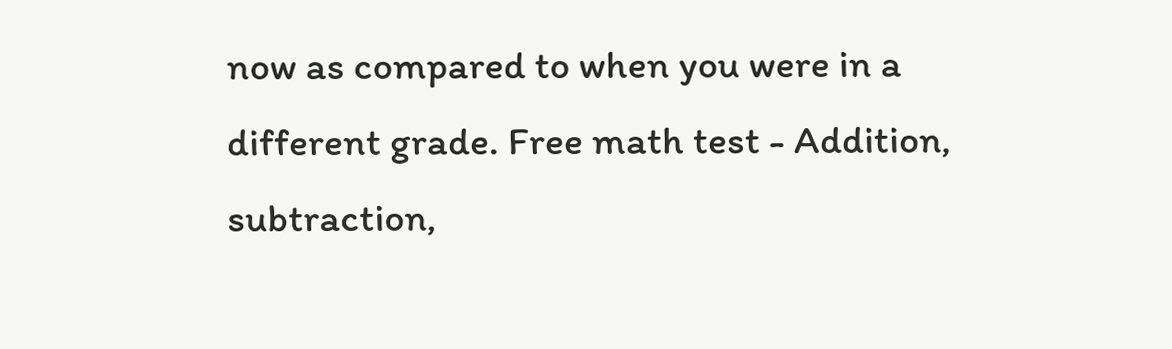now as compared to when you were in a different grade. Free math test - Addition, subtraction,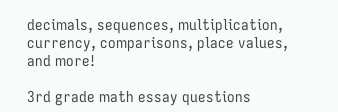decimals, sequences, multiplication, currency, comparisons, place values, and more!

3rd grade math essay questions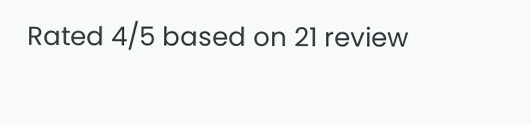Rated 4/5 based on 21 review